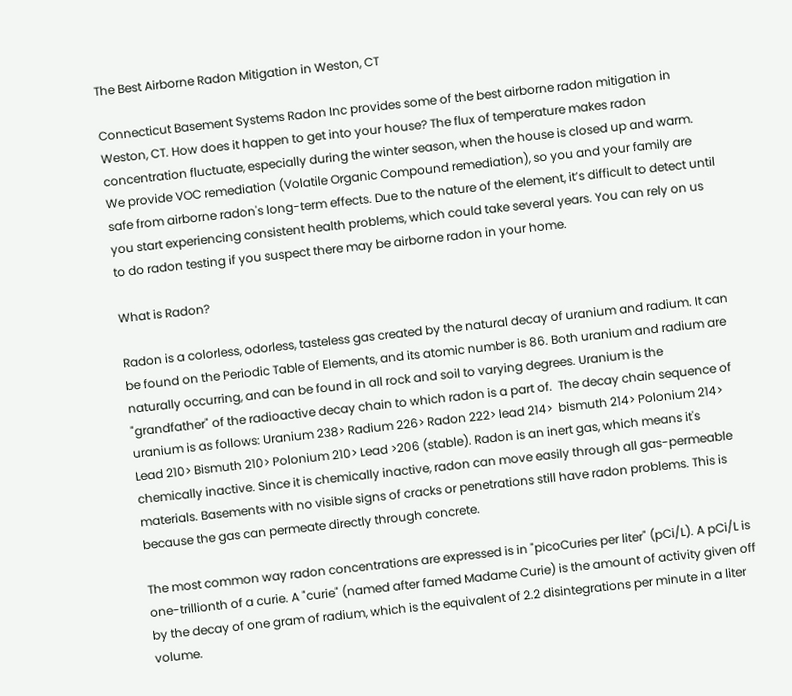The Best Airborne Radon Mitigation in Weston, CT

Connecticut Basement Systems Radon Inc provides some of the best airborne radon mitigation in Weston, CT. How does it happen to get into your house? The flux of temperature makes radon concentration fluctuate, especially during the winter season, when the house is closed up and warm. We provide VOC remediation (Volatile Organic Compound remediation), so you and your family are safe from airborne radon's long-term effects. Due to the nature of the element, it’s difficult to detect until you start experiencing consistent health problems, which could take several years. You can rely on us to do radon testing if you suspect there may be airborne radon in your home.

What is Radon?

Radon is a colorless, odorless, tasteless gas created by the natural decay of uranium and radium. It can be found on the Periodic Table of Elements, and its atomic number is 86. Both uranium and radium are naturally occurring, and can be found in all rock and soil to varying degrees. Uranium is the "grandfather" of the radioactive decay chain to which radon is a part of.  The decay chain sequence of uranium is as follows: Uranium 238> Radium 226> Radon 222> lead 214>  bismuth 214> Polonium 214> Lead 210> Bismuth 210> Polonium 210> Lead >206 (stable). Radon is an inert gas, which means it's chemically inactive. Since it is chemically inactive, radon can move easily through all gas-permeable materials. Basements with no visible signs of cracks or penetrations still have radon problems. This is because the gas can permeate directly through concrete.

The most common way radon concentrations are expressed is in "picoCuries per liter" (pCi/L). A pCi/L is one-trillionth of a curie. A "curie" (named after famed Madame Curie) is the amount of activity given off by the decay of one gram of radium, which is the equivalent of 2.2 disintegrations per minute in a liter volume.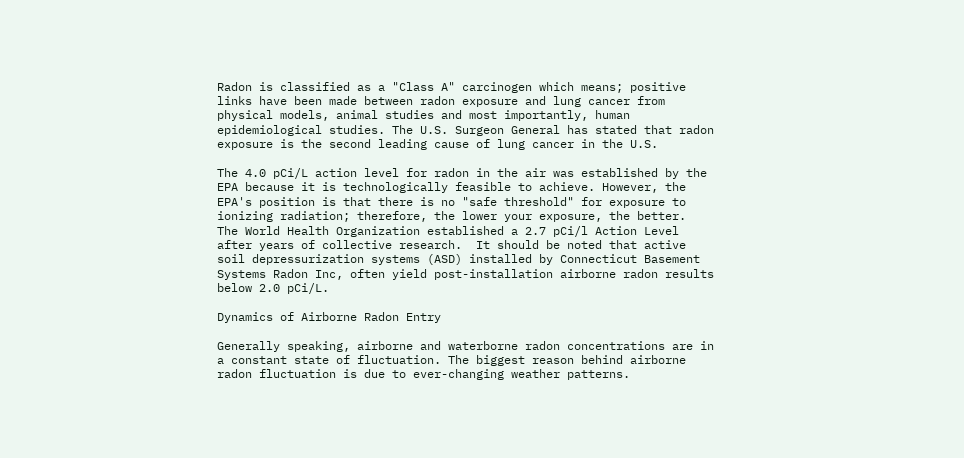Radon is classified as a "Class A" carcinogen which means; positive links have been made between radon exposure and lung cancer from physical models, animal studies and most importantly, human epidemiological studies. The U.S. Surgeon General has stated that radon exposure is the second leading cause of lung cancer in the U.S.

The 4.0 pCi/L action level for radon in the air was established by the EPA because it is technologically feasible to achieve. However, the EPA's position is that there is no "safe threshold" for exposure to ionizing radiation; therefore, the lower your exposure, the better.  The World Health Organization established a 2.7 pCi/l Action Level after years of collective research.  It should be noted that active soil depressurization systems (ASD) installed by Connecticut Basement Systems Radon Inc, often yield post-installation airborne radon results below 2.0 pCi/L.

Dynamics of Airborne Radon Entry

Generally speaking, airborne and waterborne radon concentrations are in a constant state of fluctuation. The biggest reason behind airborne radon fluctuation is due to ever-changing weather patterns.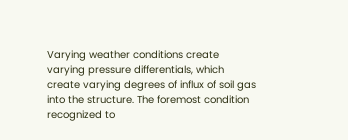Varying weather conditions create varying pressure differentials, which create varying degrees of influx of soil gas into the structure. The foremost condition recognized to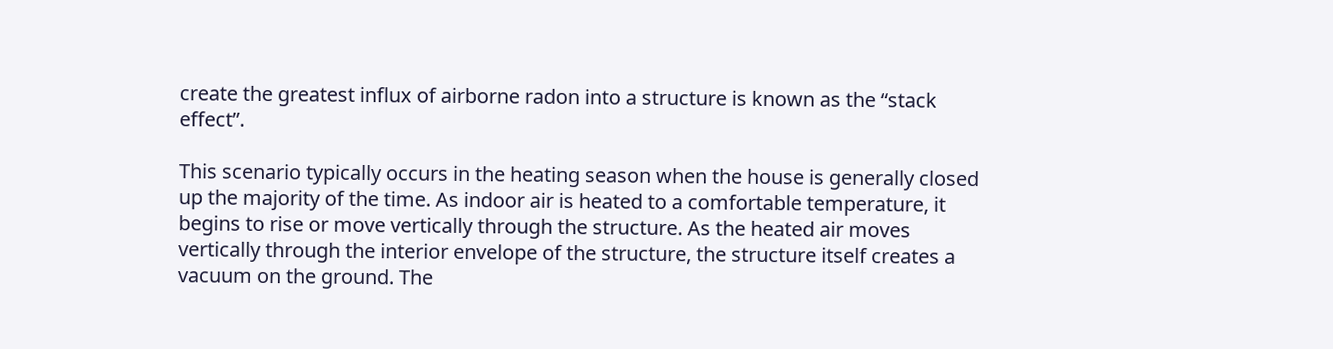create the greatest influx of airborne radon into a structure is known as the “stack effect”.

This scenario typically occurs in the heating season when the house is generally closed up the majority of the time. As indoor air is heated to a comfortable temperature, it begins to rise or move vertically through the structure. As the heated air moves vertically through the interior envelope of the structure, the structure itself creates a vacuum on the ground. The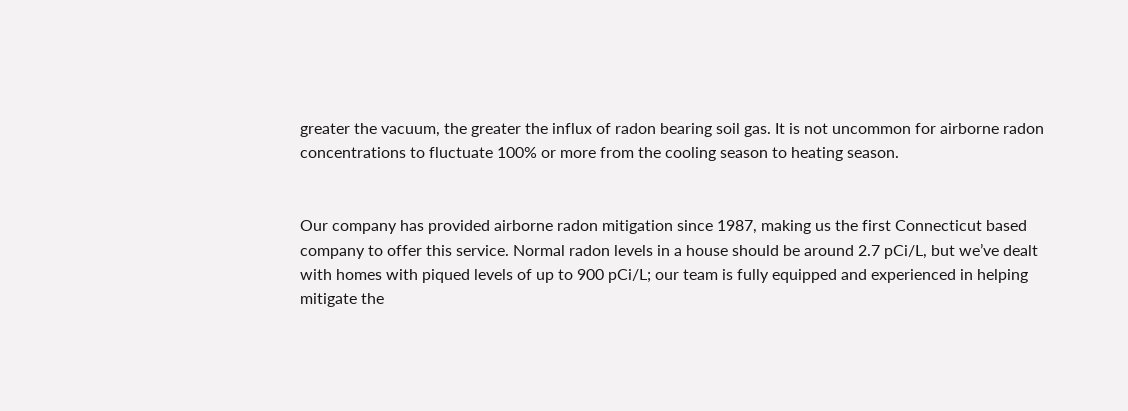greater the vacuum, the greater the influx of radon bearing soil gas. It is not uncommon for airborne radon concentrations to fluctuate 100% or more from the cooling season to heating season.


Our company has provided airborne radon mitigation since 1987, making us the first Connecticut based company to offer this service. Normal radon levels in a house should be around 2.7 pCi/L, but we’ve dealt with homes with piqued levels of up to 900 pCi/L; our team is fully equipped and experienced in helping mitigate the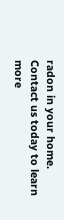radon in your home. Contact us today to learn more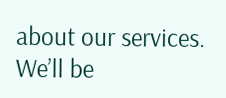about our services. We’ll be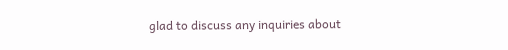glad to discuss any inquiries about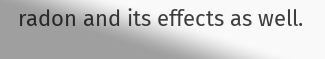radon and its effects as well.